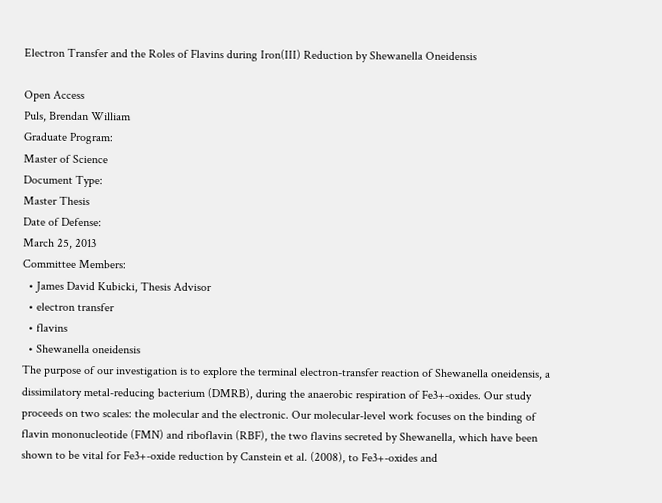Electron Transfer and the Roles of Flavins during Iron(III) Reduction by Shewanella Oneidensis

Open Access
Puls, Brendan William
Graduate Program:
Master of Science
Document Type:
Master Thesis
Date of Defense:
March 25, 2013
Committee Members:
  • James David Kubicki, Thesis Advisor
  • electron transfer
  • flavins
  • Shewanella oneidensis
The purpose of our investigation is to explore the terminal electron-transfer reaction of Shewanella oneidensis, a dissimilatory metal-reducing bacterium (DMRB), during the anaerobic respiration of Fe3+-oxides. Our study proceeds on two scales: the molecular and the electronic. Our molecular-level work focuses on the binding of flavin mononucleotide (FMN) and riboflavin (RBF), the two flavins secreted by Shewanella, which have been shown to be vital for Fe3+-oxide reduction by Canstein et al. (2008), to Fe3+-oxides and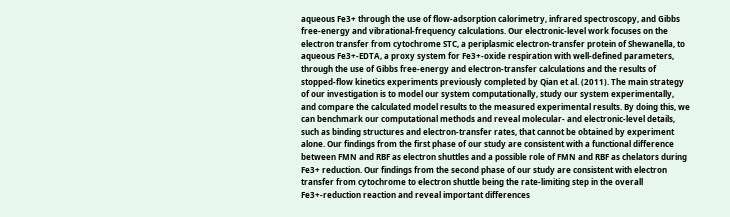aqueous Fe3+ through the use of flow-adsorption calorimetry, infrared spectroscopy, and Gibbs free-energy and vibrational-frequency calculations. Our electronic-level work focuses on the electron transfer from cytochrome STC, a periplasmic electron-transfer protein of Shewanella, to aqueous Fe3+-EDTA, a proxy system for Fe3+-oxide respiration with well-defined parameters, through the use of Gibbs free-energy and electron-transfer calculations and the results of stopped-flow kinetics experiments previously completed by Qian et al. (2011). The main strategy of our investigation is to model our system computationally, study our system experimentally, and compare the calculated model results to the measured experimental results. By doing this, we can benchmark our computational methods and reveal molecular- and electronic-level details, such as binding structures and electron-transfer rates, that cannot be obtained by experiment alone. Our findings from the first phase of our study are consistent with a functional difference between FMN and RBF as electron shuttles and a possible role of FMN and RBF as chelators during Fe3+ reduction. Our findings from the second phase of our study are consistent with electron transfer from cytochrome to electron shuttle being the rate-limiting step in the overall Fe3+-reduction reaction and reveal important differences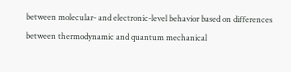between molecular- and electronic-level behavior based on differences between thermodynamic and quantum mechanical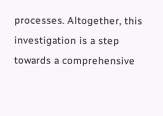processes. Altogether, this investigation is a step towards a comprehensive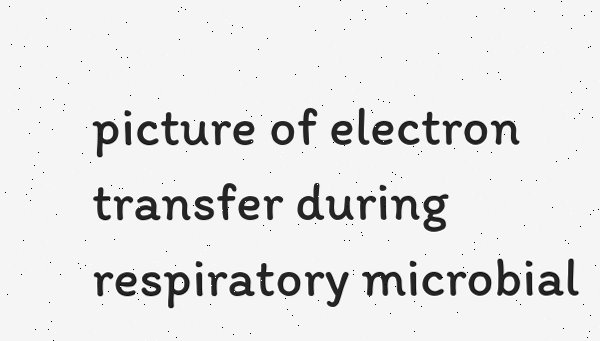picture of electron transfer during respiratory microbial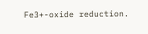Fe3+-oxide reduction.